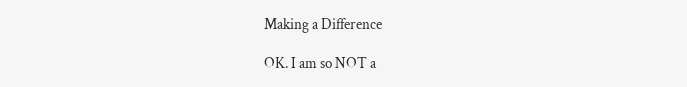Making a Difference

OK. I am so NOT a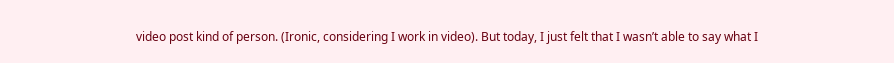video post kind of person. (Ironic, considering I work in video). But today, I just felt that I wasn’t able to say what I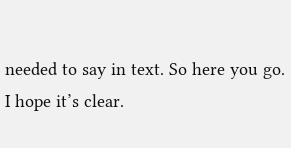needed to say in text. So here you go. I hope it’s clear.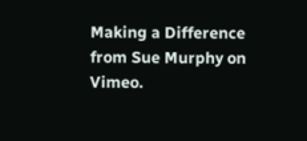Making a Difference from Sue Murphy on Vimeo.